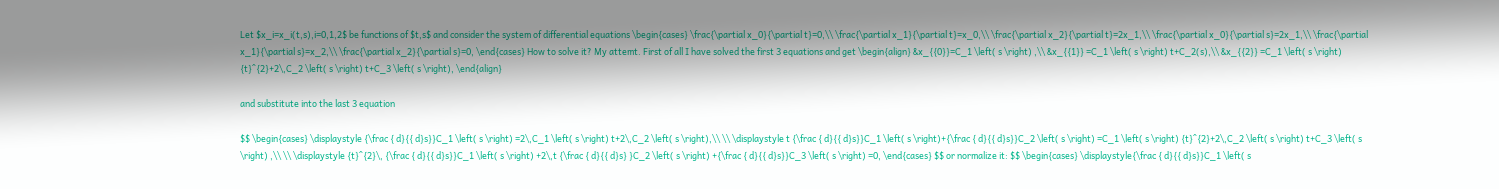Let $x_i=x_i(t,s),i=0,1,2$ be functions of $t,s$ and consider the system of differential equations \begin{cases} \frac{\partial x_0}{\partial t}=0,\\ \frac{\partial x_1}{\partial t}=x_0,\\ \frac{\partial x_2}{\partial t}=2x_1,\\ \frac{\partial x_0}{\partial s}=2x_1,\\ \frac{\partial x_1}{\partial s}=x_2,\\ \frac{\partial x_2}{\partial s}=0, \end{cases} How to solve it? My attemt. First of all I have solved the first 3 equations and get \begin{align} &x_{{0}}=C_1 \left( s \right) ,\\ &x_{{1}} =C_1 \left( s \right) t+C_2(s),\\ &x_{{2}} =C_1 \left( s \right) {t}^{2}+2\,C_2 \left( s \right) t+C_3 \left( s \right), \end{align}

and substitute into the last 3 equation

$$ \begin{cases} \displaystyle {\frac { d}{{ d}s}}C_1 \left( s \right) =2\,C_1 \left( s \right) t+2\,C_2 \left( s \right),\\ \\ \displaystyle t {\frac { d}{{ d}s}}C_1 \left( s \right)+{\frac { d}{{ d}s}}C_2 \left( s \right) =C_1 \left( s \right) {t}^{2}+2\,C_2 \left( s \right) t+C_3 \left( s \right) ,\\ \\ \displaystyle {t}^{2}\, {\frac { d}{{ d}s}}C_1 \left( s \right) +2\,t {\frac { d}{{ d}s} }C_2 \left( s \right) +{\frac { d}{{ d}s}}C_3 \left( s \right) =0, \end{cases} $$ or normalize it: $$ \begin{cases} \displaystyle{\frac { d}{{ d}s}}C_1 \left( s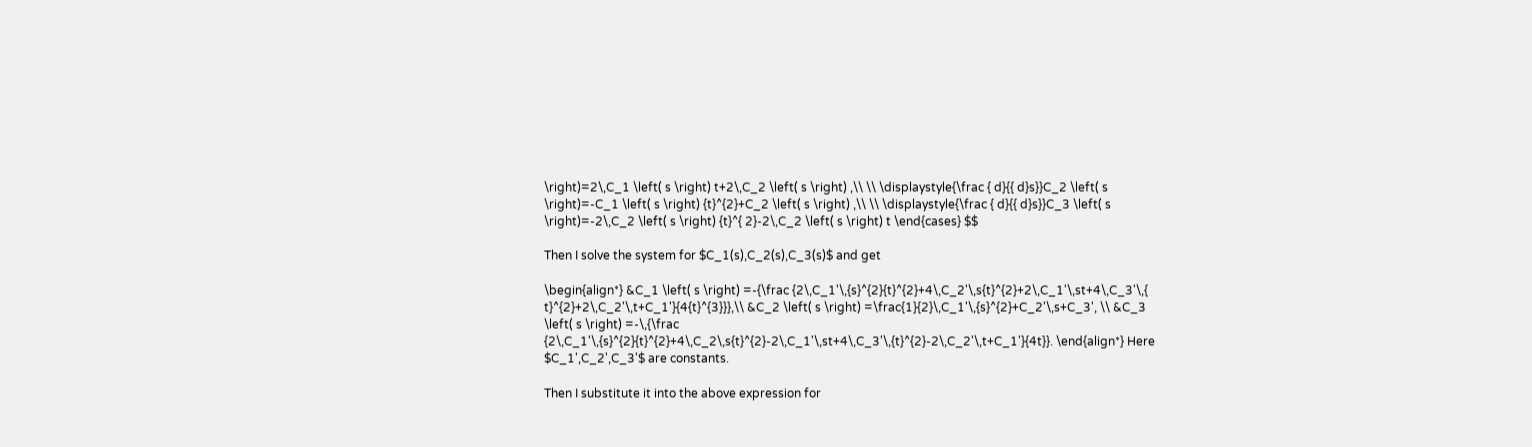\right)=2\,C_1 \left( s \right) t+2\,C_2 \left( s \right) ,\\ \\ \displaystyle{\frac { d}{{ d}s}}C_2 \left( s \right)=-C_1 \left( s \right) {t}^{2}+C_2 \left( s \right) ,\\ \\ \displaystyle{\frac { d}{{ d}s}}C_3 \left( s \right)=-2\,C_2 \left( s \right) {t}^{ 2}-2\,C_2 \left( s \right) t \end{cases} $$

Then I solve the system for $C_1(s),C_2(s),C_3(s)$ and get

\begin{align*} &C_1 \left( s \right) =-{\frac {2\,C_1'\,{s}^{2}{t}^{2}+4\,C_2'\,s{t}^{2}+2\,C_1'\,st+4\,C_3'\,{ t}^{2}+2\,C_2'\,t+C_1'}{4{t}^{3}}},\\ &C_2 \left( s \right) =\frac{1}{2}\,C_1'\,{s}^{2}+C_2'\,s+C_3', \\ &C_3 \left( s \right) =-\,{\frac {2\,C_1'\,{s}^{2}{t}^{2}+4\,C_2\,s{t}^{2}-2\,C_1'\,st+4\,C_3'\,{t}^{2}-2\,C_2'\,t+C_1'}{4t}}. \end{align*} Here $C_1',C_2',C_3'$ are constants.

Then I substitute it into the above expression for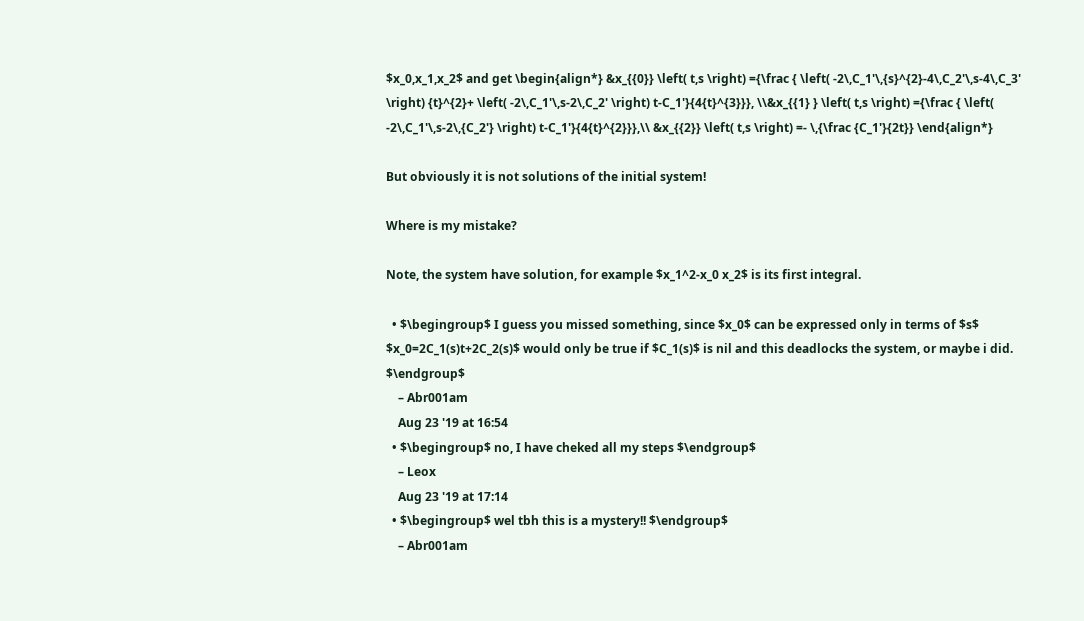$x_0,x_1,x_2$ and get \begin{align*} &x_{{0}} \left( t,s \right) ={\frac { \left( -2\,C_1'\,{s}^{2}-4\,C_2'\,s-4\,C_3' \right) {t}^{2}+ \left( -2\,C_1'\,s-2\,C_2' \right) t-C_1'}{4{t}^{3}}}, \\&x_{{1} } \left( t,s \right) ={\frac { \left( -2\,C_1'\,s-2\,{C_2'} \right) t-C_1'}{4{t}^{2}}},\\ &x_{{2}} \left( t,s \right) =- \,{\frac {C_1'}{2t}} \end{align*}

But obviously it is not solutions of the initial system!

Where is my mistake?

Note, the system have solution, for example $x_1^2-x_0 x_2$ is its first integral.

  • $\begingroup$ I guess you missed something, since $x_0$ can be expressed only in terms of $s$ $x_0=2C_1(s)t+2C_2(s)$ would only be true if $C_1(s)$ is nil and this deadlocks the system, or maybe i did. $\endgroup$
    – Abr001am
    Aug 23 '19 at 16:54
  • $\begingroup$ no, I have cheked all my steps $\endgroup$
    – Leox
    Aug 23 '19 at 17:14
  • $\begingroup$ wel tbh this is a mystery!! $\endgroup$
    – Abr001am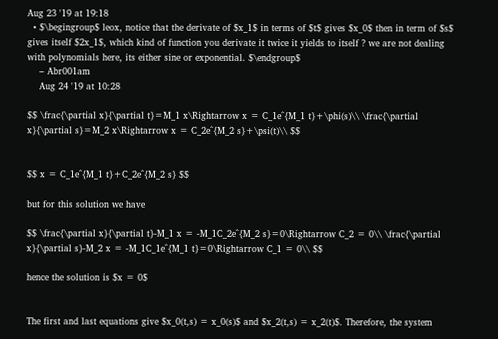Aug 23 '19 at 19:18
  • $\begingroup$ leox, notice that the derivate of $x_1$ in terms of $t$ gives $x_0$ then in term of $s$ gives itself $2x_1$, which kind of function you derivate it twice it yields to itself ? we are not dealing with polynomials here, its either sine or exponential. $\endgroup$
    – Abr001am
    Aug 24 '19 at 10:28

$$ \frac{\partial x}{\partial t}=M_1 x\Rightarrow x = C_1e^{M_1 t}+\phi(s)\\ \frac{\partial x}{\partial s}=M_2 x\Rightarrow x = C_2e^{M_2 s}+\psi(t)\\ $$


$$ x = C_1e^{M_1 t}+C_2e^{M_2 s} $$

but for this solution we have

$$ \frac{\partial x}{\partial t}-M_1 x = -M_1C_2e^{M_2 s}=0\Rightarrow C_2 = 0\\ \frac{\partial x}{\partial s}-M_2 x = -M_1C_1e^{M_1 t}=0\Rightarrow C_1 = 0\\ $$

hence the solution is $x = 0$


The first and last equations give $x_0(t,s) = x_0(s)$ and $x_2(t,s) = x_2(t)$. Therefore, the system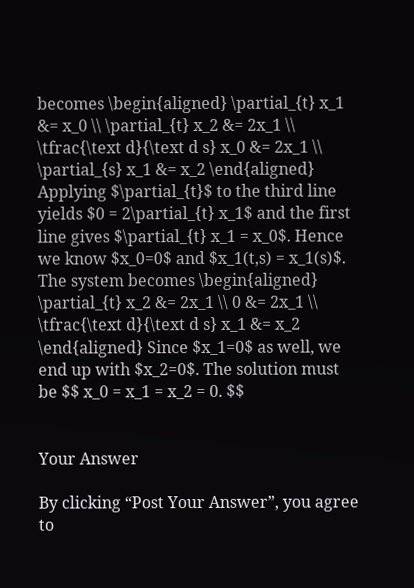becomes \begin{aligned} \partial_{t} x_1 &= x_0 \\ \partial_{t} x_2 &= 2x_1 \\ \tfrac{\text d}{\text d s} x_0 &= 2x_1 \\ \partial_{s} x_1 &= x_2 \end{aligned} Applying $\partial_{t}$ to the third line yields $0 = 2\partial_{t} x_1$ and the first line gives $\partial_{t} x_1 = x_0$. Hence we know $x_0=0$ and $x_1(t,s) = x_1(s)$. The system becomes \begin{aligned} \partial_{t} x_2 &= 2x_1 \\ 0 &= 2x_1 \\ \tfrac{\text d}{\text d s} x_1 &= x_2 \end{aligned} Since $x_1=0$ as well, we end up with $x_2=0$. The solution must be $$ x_0 = x_1 = x_2 = 0. $$


Your Answer

By clicking “Post Your Answer”, you agree to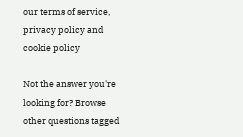our terms of service, privacy policy and cookie policy

Not the answer you're looking for? Browse other questions tagged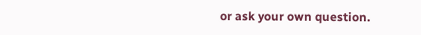or ask your own question.